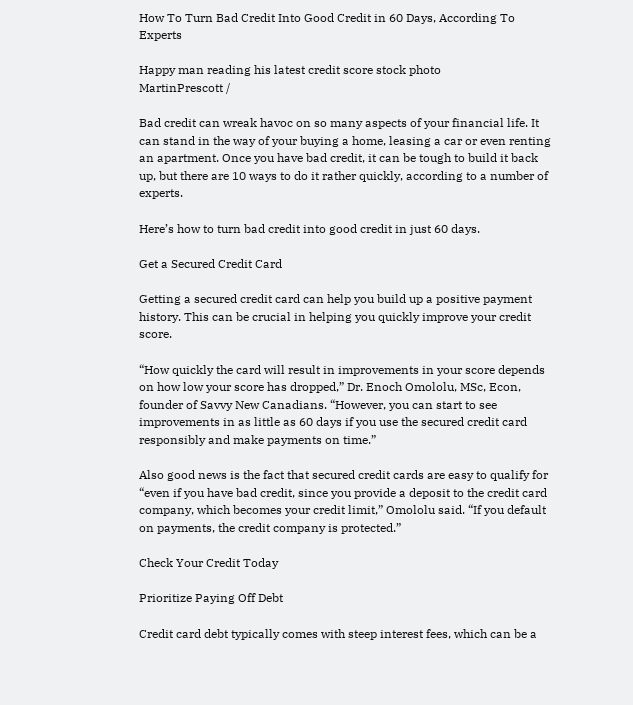How To Turn Bad Credit Into Good Credit in 60 Days, According To Experts

Happy man reading his latest credit score stock photo
MartinPrescott /

Bad credit can wreak havoc on so many aspects of your financial life. It can stand in the way of your buying a home, leasing a car or even renting an apartment. Once you have bad credit, it can be tough to build it back up, but there are 10 ways to do it rather quickly, according to a number of experts.

Here’s how to turn bad credit into good credit in just 60 days.

Get a Secured Credit Card

Getting a secured credit card can help you build up a positive payment history. This can be crucial in helping you quickly improve your credit score.

“How quickly the card will result in improvements in your score depends on how low your score has dropped,” Dr. Enoch Omololu, MSc, Econ, founder of Savvy New Canadians. “However, you can start to see improvements in as little as 60 days if you use the secured credit card responsibly and make payments on time.”

Also good news is the fact that secured credit cards are easy to qualify for “even if you have bad credit, since you provide a deposit to the credit card company, which becomes your credit limit,” Omololu said. “If you default on payments, the credit company is protected.”

Check Your Credit Today

Prioritize Paying Off Debt

Credit card debt typically comes with steep interest fees, which can be a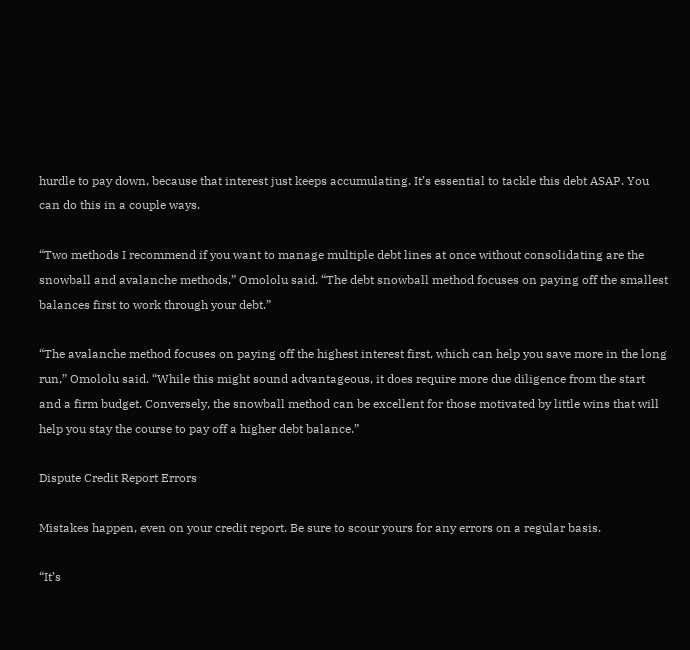hurdle to pay down, because that interest just keeps accumulating. It’s essential to tackle this debt ASAP. You can do this in a couple ways.

“Two methods I recommend if you want to manage multiple debt lines at once without consolidating are the snowball and avalanche methods,” Omololu said. “The debt snowball method focuses on paying off the smallest balances first to work through your debt.”

“The avalanche method focuses on paying off the highest interest first, which can help you save more in the long run,” Omololu said. “While this might sound advantageous, it does require more due diligence from the start and a firm budget. Conversely, the snowball method can be excellent for those motivated by little wins that will help you stay the course to pay off a higher debt balance.”

Dispute Credit Report Errors

Mistakes happen, even on your credit report. Be sure to scour yours for any errors on a regular basis.

“It’s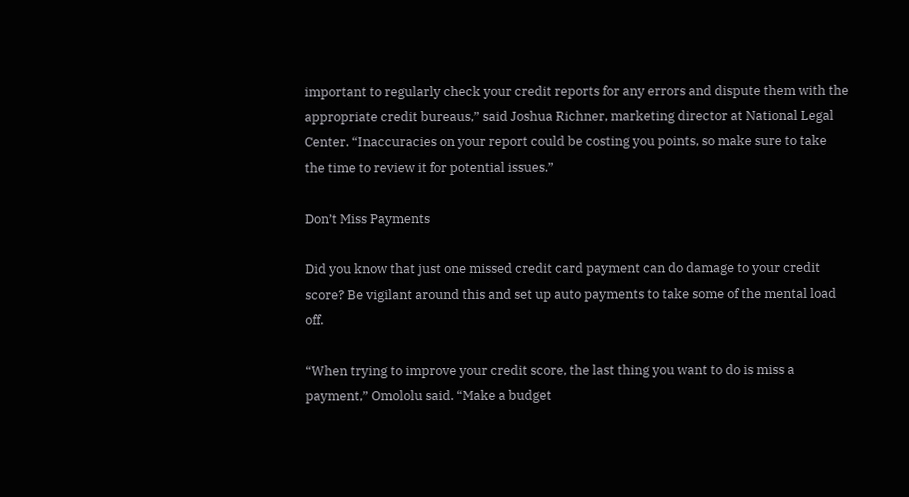important to regularly check your credit reports for any errors and dispute them with the appropriate credit bureaus,” said Joshua Richner, marketing director at National Legal Center. “Inaccuracies on your report could be costing you points, so make sure to take the time to review it for potential issues.”

Don’t Miss Payments

Did you know that just one missed credit card payment can do damage to your credit score? Be vigilant around this and set up auto payments to take some of the mental load off.

“When trying to improve your credit score, the last thing you want to do is miss a payment,” Omololu said. “Make a budget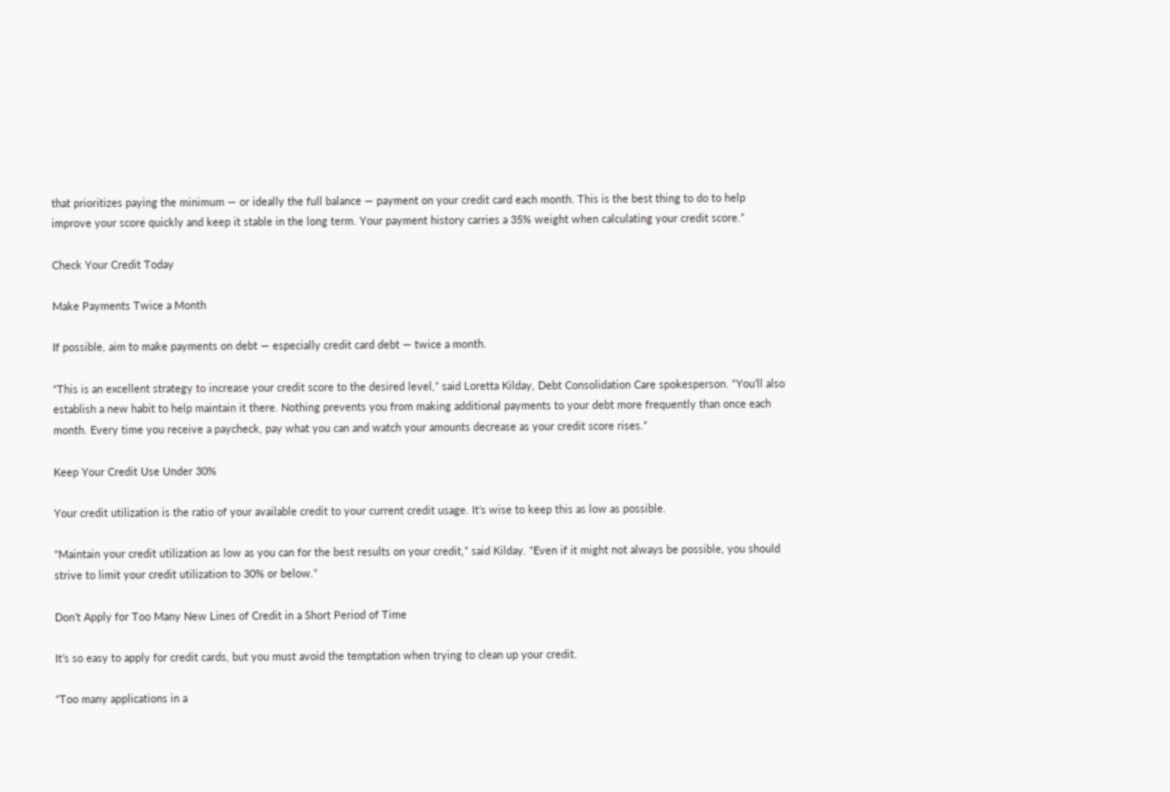that prioritizes paying the minimum — or ideally the full balance — payment on your credit card each month. This is the best thing to do to help improve your score quickly and keep it stable in the long term. Your payment history carries a 35% weight when calculating your credit score.”

Check Your Credit Today

Make Payments Twice a Month

If possible, aim to make payments on debt — especially credit card debt — twice a month.

“This is an excellent strategy to increase your credit score to the desired level,” said Loretta Kilday, Debt Consolidation Care spokesperson. “You’ll also establish a new habit to help maintain it there. Nothing prevents you from making additional payments to your debt more frequently than once each month. Every time you receive a paycheck, pay what you can and watch your amounts decrease as your credit score rises.”

Keep Your Credit Use Under 30%

Your credit utilization is the ratio of your available credit to your current credit usage. It’s wise to keep this as low as possible.

“Maintain your credit utilization as low as you can for the best results on your credit,” said Kilday. “Even if it might not always be possible, you should strive to limit your credit utilization to 30% or below.”

Don’t Apply for Too Many New Lines of Credit in a Short Period of Time

It’s so easy to apply for credit cards, but you must avoid the temptation when trying to clean up your credit.

“Too many applications in a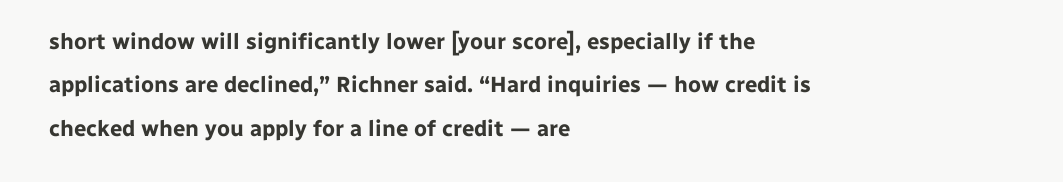short window will significantly lower [your score], especially if the applications are declined,” Richner said. “Hard inquiries — how credit is checked when you apply for a line of credit — are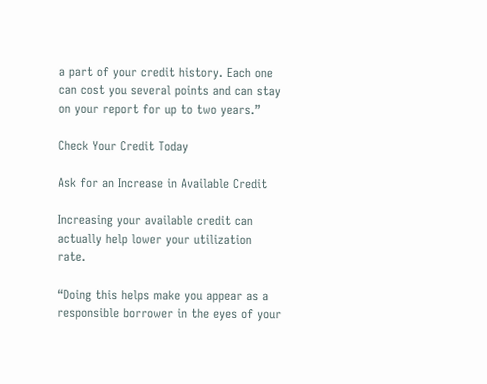a part of your credit history. Each one can cost you several points and can stay on your report for up to two years.”

Check Your Credit Today

Ask for an Increase in Available Credit

Increasing your available credit can actually help lower your utilization rate.

“Doing this helps make you appear as a responsible borrower in the eyes of your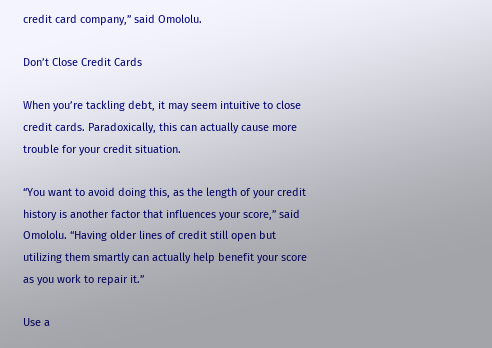credit card company,” said Omololu.

Don’t Close Credit Cards

When you’re tackling debt, it may seem intuitive to close credit cards. Paradoxically, this can actually cause more trouble for your credit situation.

“You want to avoid doing this, as the length of your credit history is another factor that influences your score,” said Omololu. “Having older lines of credit still open but utilizing them smartly can actually help benefit your score as you work to repair it.”

Use a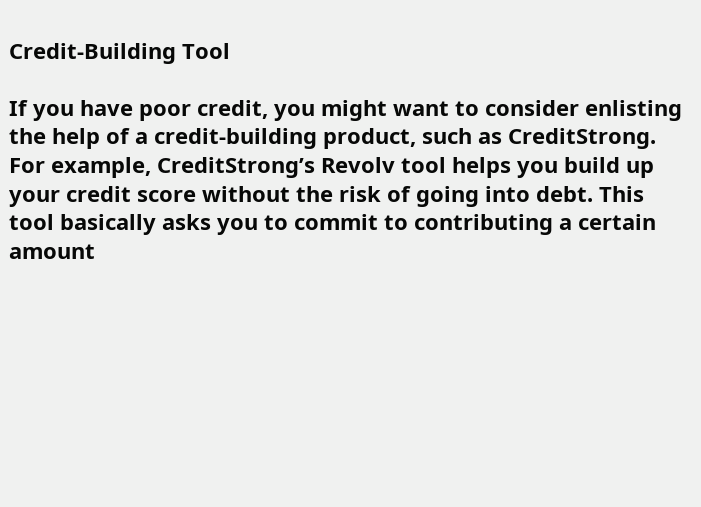Credit-Building Tool

If you have poor credit, you might want to consider enlisting the help of a credit-building product, such as CreditStrong. For example, CreditStrong’s Revolv tool helps you build up your credit score without the risk of going into debt. This tool basically asks you to commit to contributing a certain amount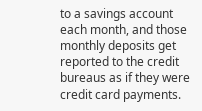to a savings account each month, and those monthly deposits get reported to the credit bureaus as if they were credit card payments.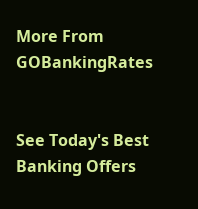More From GOBankingRates


See Today's Best
Banking Offers